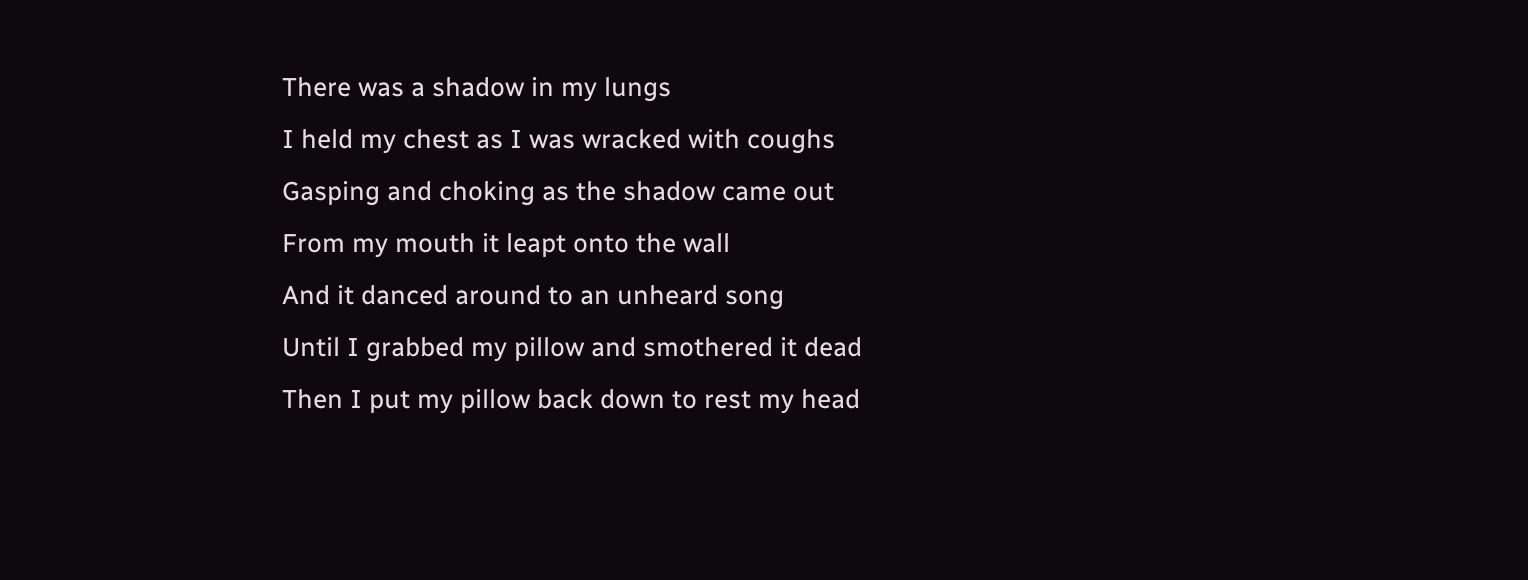There was a shadow in my lungs
I held my chest as I was wracked with coughs
Gasping and choking as the shadow came out
From my mouth it leapt onto the wall
And it danced around to an unheard song
Until I grabbed my pillow and smothered it dead
Then I put my pillow back down to rest my head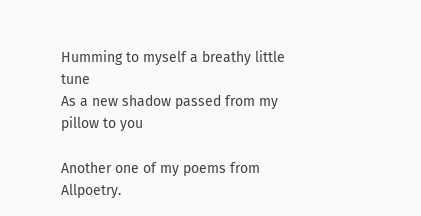Humming to myself a breathy little tune
As a new shadow passed from my pillow to you

Another one of my poems from Allpoetry.